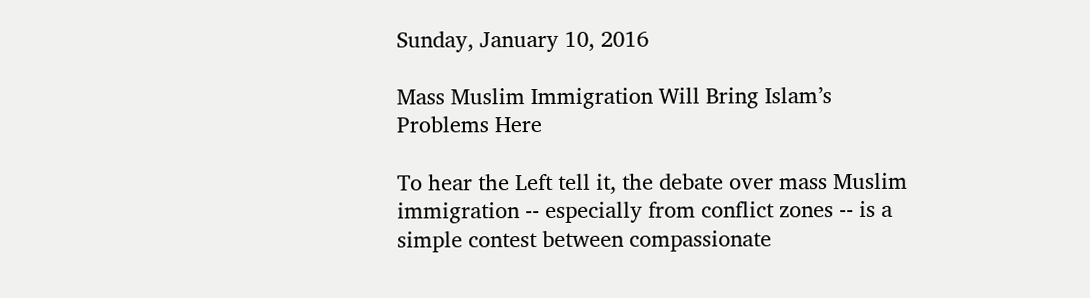Sunday, January 10, 2016

Mass Muslim Immigration Will Bring Islam’s Problems Here

To hear the Left tell it, the debate over mass Muslim immigration -- especially from conflict zones -- is a simple contest between compassionate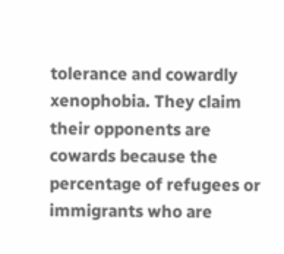tolerance and cowardly xenophobia. They claim their opponents are cowards because the percentage of refugees or immigrants who are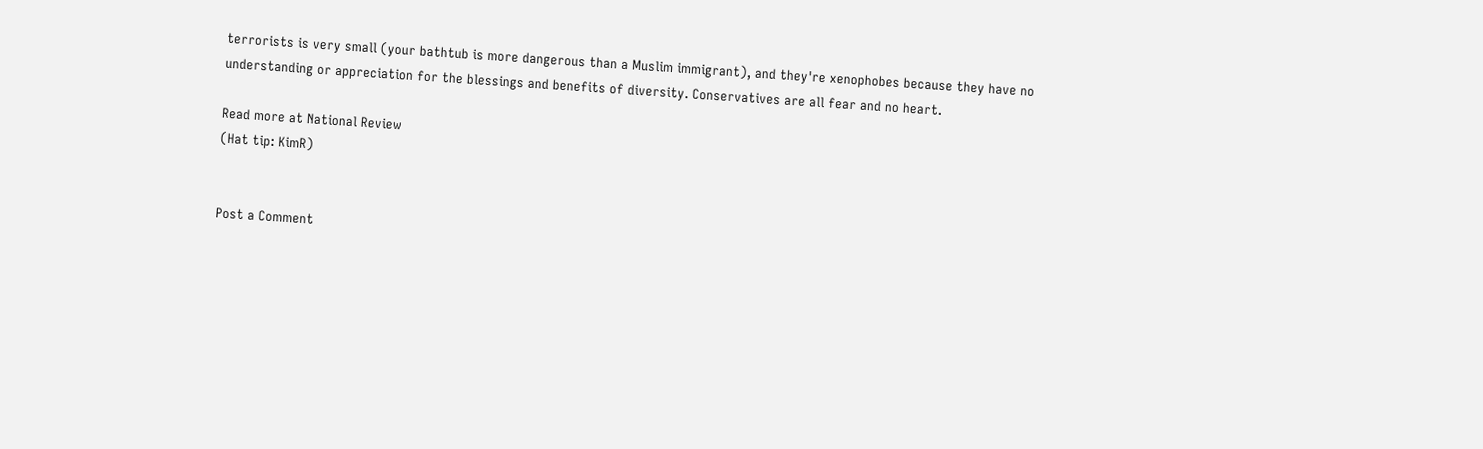terrorists is very small (your bathtub is more dangerous than a Muslim immigrant), and they're xenophobes because they have no understanding or appreciation for the blessings and benefits of diversity. Conservatives are all fear and no heart.

Read more at National Review
(Hat tip: KimR)


Post a Comment